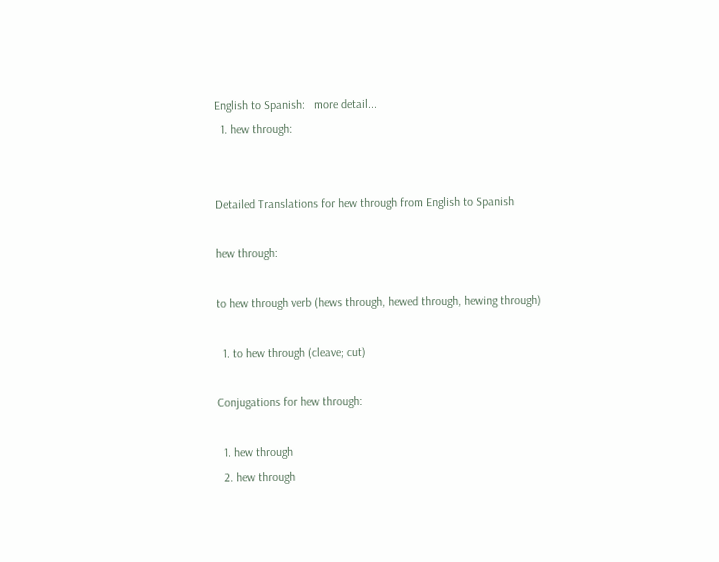English to Spanish:   more detail...
  1. hew through:


Detailed Translations for hew through from English to Spanish

hew through:

to hew through verb (hews through, hewed through, hewing through)

  1. to hew through (cleave; cut)

Conjugations for hew through:

  1. hew through
  2. hew through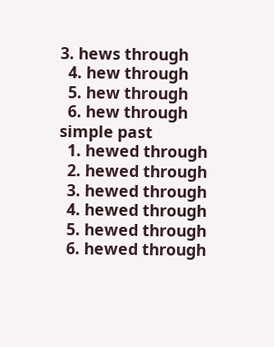3. hews through
  4. hew through
  5. hew through
  6. hew through
simple past
  1. hewed through
  2. hewed through
  3. hewed through
  4. hewed through
  5. hewed through
  6. hewed through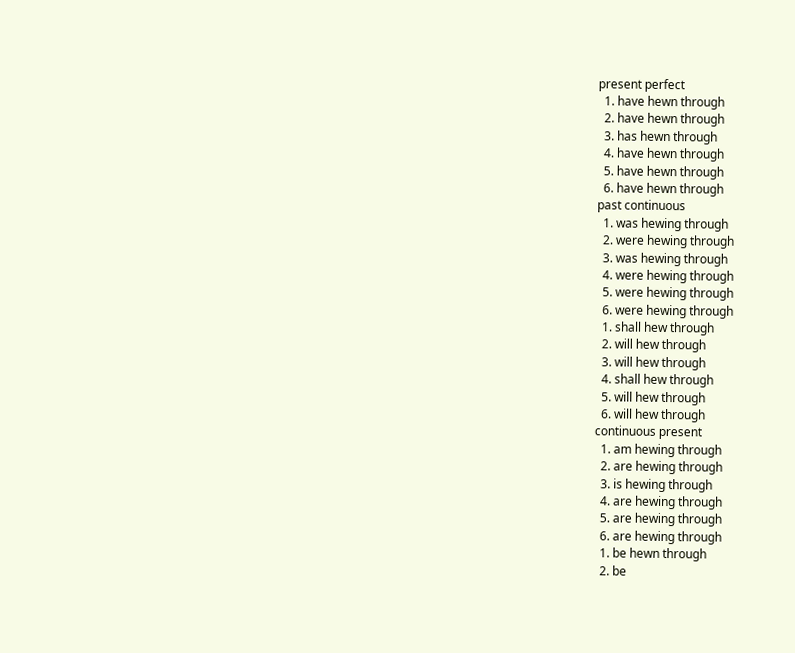present perfect
  1. have hewn through
  2. have hewn through
  3. has hewn through
  4. have hewn through
  5. have hewn through
  6. have hewn through
past continuous
  1. was hewing through
  2. were hewing through
  3. was hewing through
  4. were hewing through
  5. were hewing through
  6. were hewing through
  1. shall hew through
  2. will hew through
  3. will hew through
  4. shall hew through
  5. will hew through
  6. will hew through
continuous present
  1. am hewing through
  2. are hewing through
  3. is hewing through
  4. are hewing through
  5. are hewing through
  6. are hewing through
  1. be hewn through
  2. be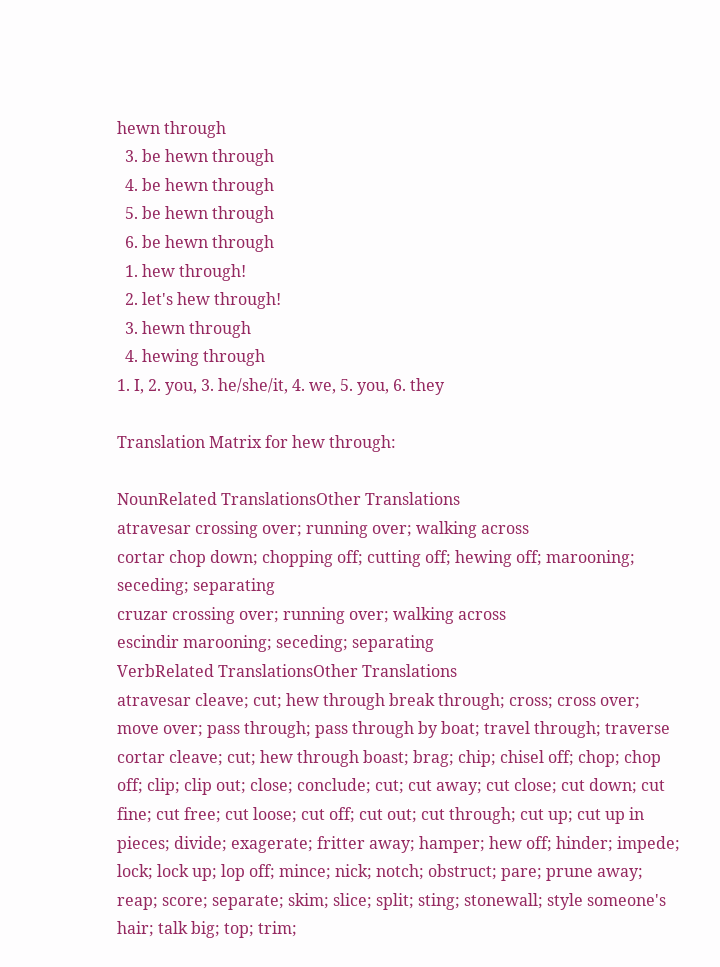hewn through
  3. be hewn through
  4. be hewn through
  5. be hewn through
  6. be hewn through
  1. hew through!
  2. let's hew through!
  3. hewn through
  4. hewing through
1. I, 2. you, 3. he/she/it, 4. we, 5. you, 6. they

Translation Matrix for hew through:

NounRelated TranslationsOther Translations
atravesar crossing over; running over; walking across
cortar chop down; chopping off; cutting off; hewing off; marooning; seceding; separating
cruzar crossing over; running over; walking across
escindir marooning; seceding; separating
VerbRelated TranslationsOther Translations
atravesar cleave; cut; hew through break through; cross; cross over; move over; pass through; pass through by boat; travel through; traverse
cortar cleave; cut; hew through boast; brag; chip; chisel off; chop; chop off; clip; clip out; close; conclude; cut; cut away; cut close; cut down; cut fine; cut free; cut loose; cut off; cut out; cut through; cut up; cut up in pieces; divide; exagerate; fritter away; hamper; hew off; hinder; impede; lock; lock up; lop off; mince; nick; notch; obstruct; pare; prune away; reap; score; separate; skim; slice; split; sting; stonewall; style someone's hair; talk big; top; trim;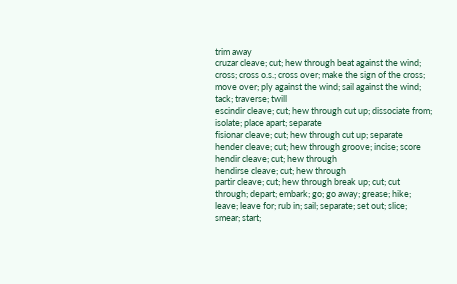trim away
cruzar cleave; cut; hew through beat against the wind; cross; cross o.s.; cross over; make the sign of the cross; move over; ply against the wind; sail against the wind; tack; traverse; twill
escindir cleave; cut; hew through cut up; dissociate from; isolate; place apart; separate
fisionar cleave; cut; hew through cut up; separate
hender cleave; cut; hew through groove; incise; score
hendir cleave; cut; hew through
hendirse cleave; cut; hew through
partir cleave; cut; hew through break up; cut; cut through; depart; embark; go; go away; grease; hike; leave; leave for; rub in; sail; separate; set out; slice; smear; start;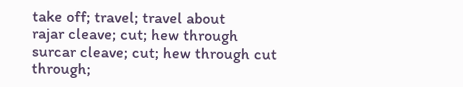take off; travel; travel about
rajar cleave; cut; hew through
surcar cleave; cut; hew through cut through;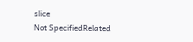slice
Not SpecifiedRelated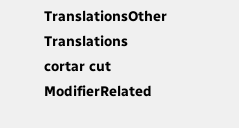TranslationsOther Translations
cortar cut
ModifierRelated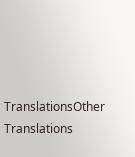TranslationsOther Translations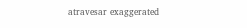atravesar exaggerated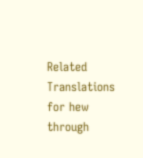Related Translations for hew through